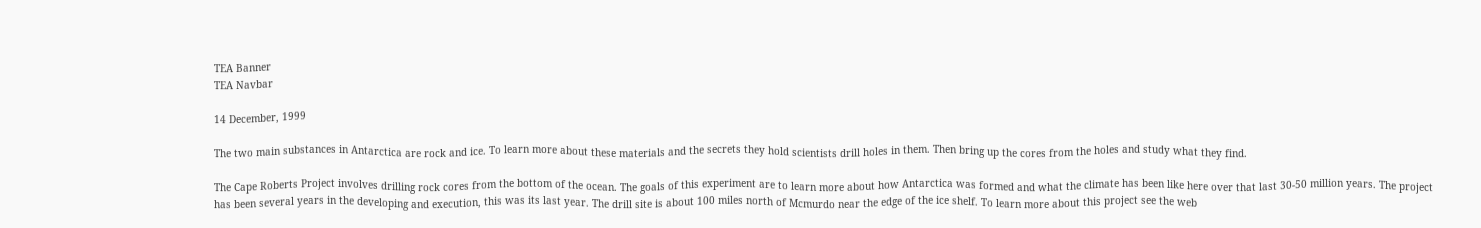TEA Banner
TEA Navbar

14 December, 1999

The two main substances in Antarctica are rock and ice. To learn more about these materials and the secrets they hold scientists drill holes in them. Then bring up the cores from the holes and study what they find.

The Cape Roberts Project involves drilling rock cores from the bottom of the ocean. The goals of this experiment are to learn more about how Antarctica was formed and what the climate has been like here over that last 30-50 million years. The project has been several years in the developing and execution, this was its last year. The drill site is about 100 miles north of Mcmurdo near the edge of the ice shelf. To learn more about this project see the web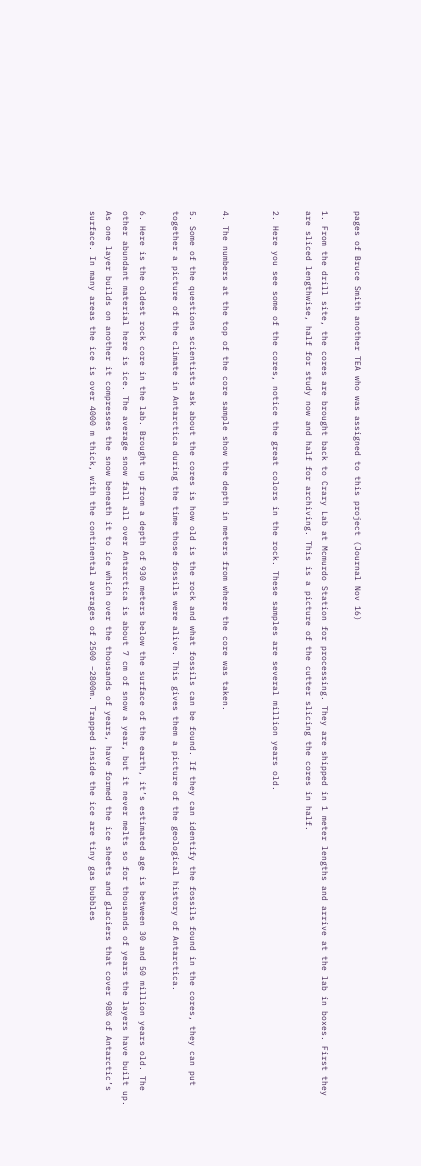pages of Bruce Smith another TEA who was assigned to this project (Journal Nov 16)

1. From the drill site, the cores are brought back to Crary Lab at Mcmurdo Station for processing. They are shipped in 1 meter lengths and arrive at the lab in boxes. First they are sliced lengthwise, half for study now and half for archiving. This is a picture of the cutter slicing the cores in half.

2. Here you see some of the cores, notice the great colors in the rock. These samples are several million years old.


4. The numbers at the top of the core sample show the depth in meters from where the core was taken.

5. Some of the questions scientists ask about the cores is how old is the rock and what fossils can be found. If they can identify the fossils found in the cores, they can put together a picture of the climate in Antarctica during the time those fossils were alive. This gives them a picture of the geological history of Antarctica.

6. Here is the oldest rock core in the lab. Brought up from a depth of 930 meters below the surface of the earth, it’s estimated age is between 30 and 50 million years old. The other abundant material here is ice. The average snow fall all over Antarctica is about 7 cm of snow a year, but it never melts so for thousands of years the layers have built up. As one layer builds on another it compresses the snow beneath it to ice which over the thousands of years, have formed the ice sheets and glaciers that cover 98% of Antarctic’s surface. In many areas the ice is over 4000 m thick, with the continental averages of 2500 –2800m. Trapped inside the ice are tiny gas bubbles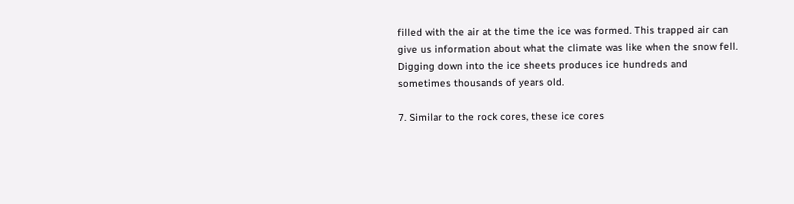filled with the air at the time the ice was formed. This trapped air can give us information about what the climate was like when the snow fell. Digging down into the ice sheets produces ice hundreds and sometimes thousands of years old.

7. Similar to the rock cores, these ice cores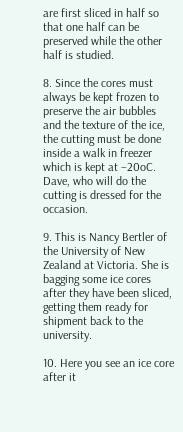are first sliced in half so that one half can be preserved while the other half is studied.

8. Since the cores must always be kept frozen to preserve the air bubbles and the texture of the ice, the cutting must be done inside a walk in freezer which is kept at –20oC. Dave, who will do the cutting is dressed for the occasion.

9. This is Nancy Bertler of the University of New Zealand at Victoria. She is bagging some ice cores after they have been sliced, getting them ready for shipment back to the university.

10. Here you see an ice core after it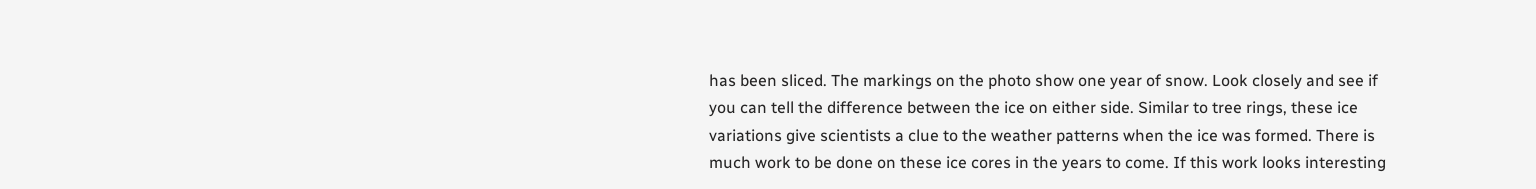has been sliced. The markings on the photo show one year of snow. Look closely and see if you can tell the difference between the ice on either side. Similar to tree rings, these ice variations give scientists a clue to the weather patterns when the ice was formed. There is much work to be done on these ice cores in the years to come. If this work looks interesting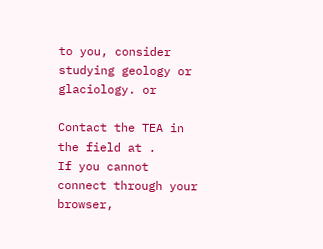to you, consider studying geology or glaciology. or

Contact the TEA in the field at .
If you cannot connect through your browser,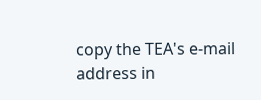copy the TEA's e-mail address in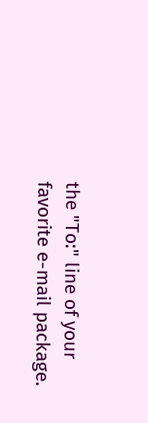the "To:" line of your favorite e-mail package.